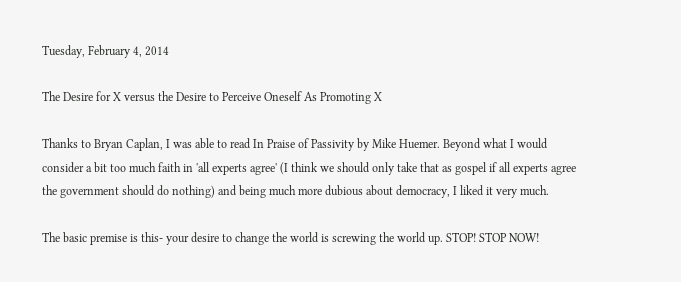Tuesday, February 4, 2014

The Desire for X versus the Desire to Perceive Oneself As Promoting X

Thanks to Bryan Caplan, I was able to read In Praise of Passivity by Mike Huemer. Beyond what I would consider a bit too much faith in 'all experts agree' (I think we should only take that as gospel if all experts agree the government should do nothing) and being much more dubious about democracy, I liked it very much.

The basic premise is this- your desire to change the world is screwing the world up. STOP! STOP NOW!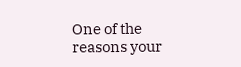One of the reasons your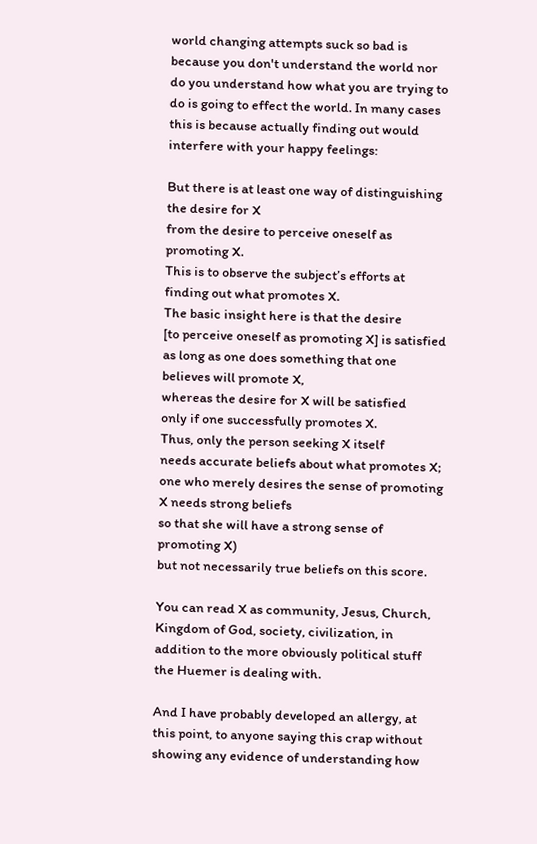world changing attempts suck so bad is because you don't understand the world nor do you understand how what you are trying to do is going to effect the world. In many cases this is because actually finding out would interfere with your happy feelings:

But there is at least one way of distinguishing the desire for X
from the desire to perceive oneself as promoting X.
This is to observe the subject’s efforts at finding out what promotes X.
The basic insight here is that the desire
[to perceive oneself as promoting X] is satisfied
as long as one does something that one believes will promote X,
whereas the desire for X will be satisfied
only if one successfully promotes X.
Thus, only the person seeking X itself
needs accurate beliefs about what promotes X;
one who merely desires the sense of promoting X needs strong beliefs
so that she will have a strong sense of promoting X)
but not necessarily true beliefs on this score.

You can read X as community, Jesus, Church, Kingdom of God, society, civilization, in addition to the more obviously political stuff the Huemer is dealing with.

And I have probably developed an allergy, at this point, to anyone saying this crap without showing any evidence of understanding how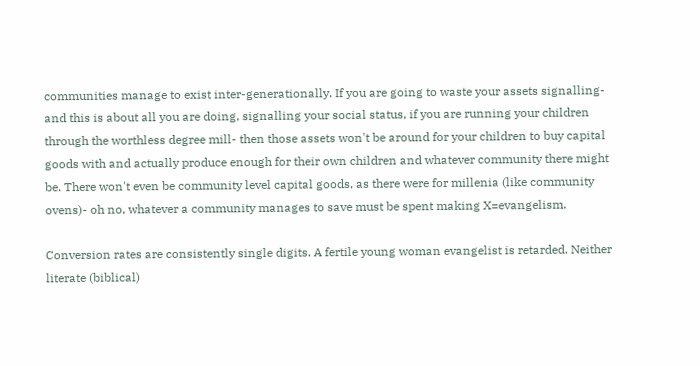communities manage to exist inter-generationally. If you are going to waste your assets signalling- and this is about all you are doing, signalling your social status, if you are running your children through the worthless degree mill- then those assets won't be around for your children to buy capital goods with and actually produce enough for their own children and whatever community there might be. There won't even be community level capital goods, as there were for millenia (like community ovens)- oh no, whatever a community manages to save must be spent making X=evangelism.

Conversion rates are consistently single digits. A fertile young woman evangelist is retarded. Neither literate (biblical)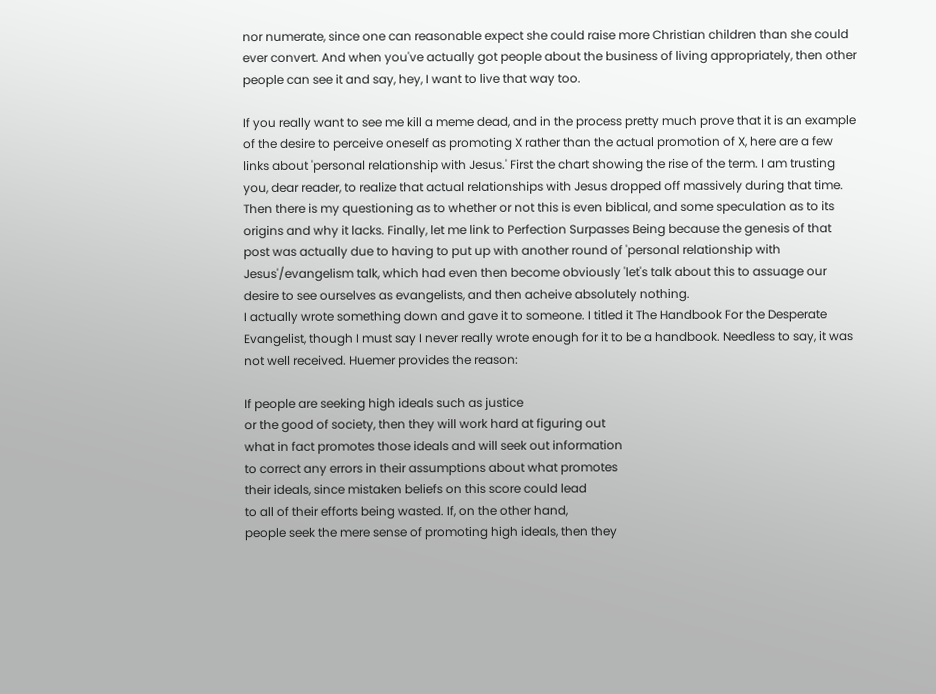nor numerate, since one can reasonable expect she could raise more Christian children than she could ever convert. And when you've actually got people about the business of living appropriately, then other people can see it and say, hey, I want to live that way too.

If you really want to see me kill a meme dead, and in the process pretty much prove that it is an example of the desire to perceive oneself as promoting X rather than the actual promotion of X, here are a few links about 'personal relationship with Jesus.' First the chart showing the rise of the term. I am trusting you, dear reader, to realize that actual relationships with Jesus dropped off massively during that time. Then there is my questioning as to whether or not this is even biblical, and some speculation as to its origins and why it lacks. Finally, let me link to Perfection Surpasses Being because the genesis of that post was actually due to having to put up with another round of 'personal relationship with Jesus'/evangelism talk, which had even then become obviously 'let's talk about this to assuage our desire to see ourselves as evangelists, and then acheive absolutely nothing.
I actually wrote something down and gave it to someone. I titled it The Handbook For the Desperate Evangelist, though I must say I never really wrote enough for it to be a handbook. Needless to say, it was not well received. Huemer provides the reason:

If people are seeking high ideals such as justice
or the good of society, then they will work hard at figuring out
what in fact promotes those ideals and will seek out information
to correct any errors in their assumptions about what promotes
their ideals, since mistaken beliefs on this score could lead
to all of their efforts being wasted. If, on the other hand,
people seek the mere sense of promoting high ideals, then they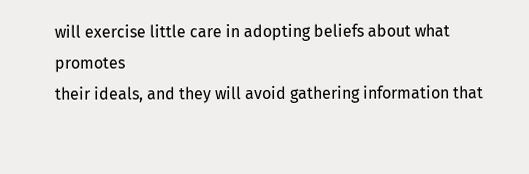will exercise little care in adopting beliefs about what promotes
their ideals, and they will avoid gathering information that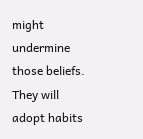might
undermine those beliefs. They will adopt habits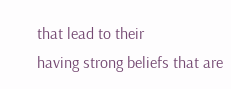that lead to their
having strong beliefs that are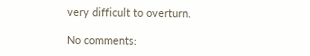very difficult to overturn.

No comments: